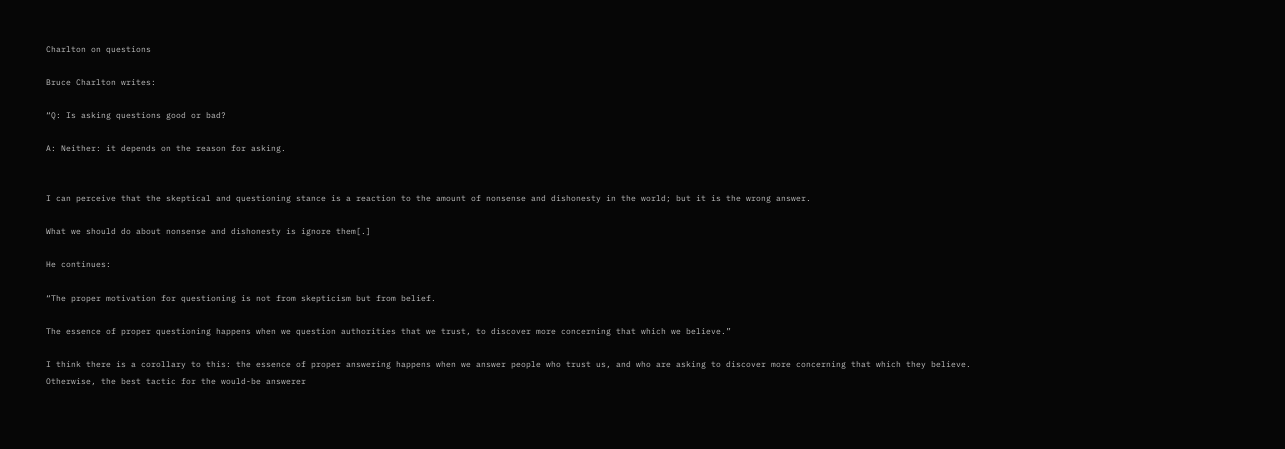Charlton on questions

Bruce Charlton writes:

“Q: Is asking questions good or bad?

A: Neither: it depends on the reason for asking.


I can perceive that the skeptical and questioning stance is a reaction to the amount of nonsense and dishonesty in the world; but it is the wrong answer.

What we should do about nonsense and dishonesty is ignore them[.]

He continues:

“The proper motivation for questioning is not from skepticism but from belief.

The essence of proper questioning happens when we question authorities that we trust, to discover more concerning that which we believe.”

I think there is a corollary to this: the essence of proper answering happens when we answer people who trust us, and who are asking to discover more concerning that which they believe. Otherwise, the best tactic for the would-be answerer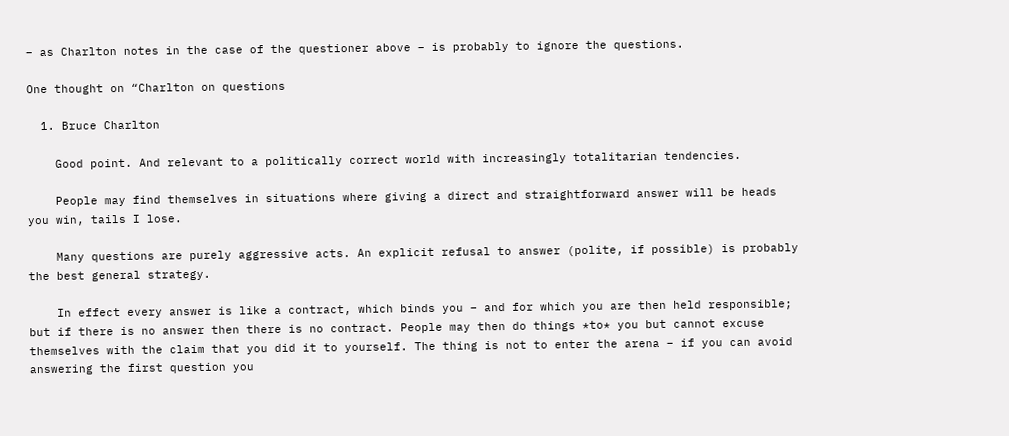– as Charlton notes in the case of the questioner above – is probably to ignore the questions.

One thought on “Charlton on questions

  1. Bruce Charlton

    Good point. And relevant to a politically correct world with increasingly totalitarian tendencies.

    People may find themselves in situations where giving a direct and straightforward answer will be heads you win, tails I lose.

    Many questions are purely aggressive acts. An explicit refusal to answer (polite, if possible) is probably the best general strategy.

    In effect every answer is like a contract, which binds you – and for which you are then held responsible; but if there is no answer then there is no contract. People may then do things *to* you but cannot excuse themselves with the claim that you did it to yourself. The thing is not to enter the arena – if you can avoid answering the first question you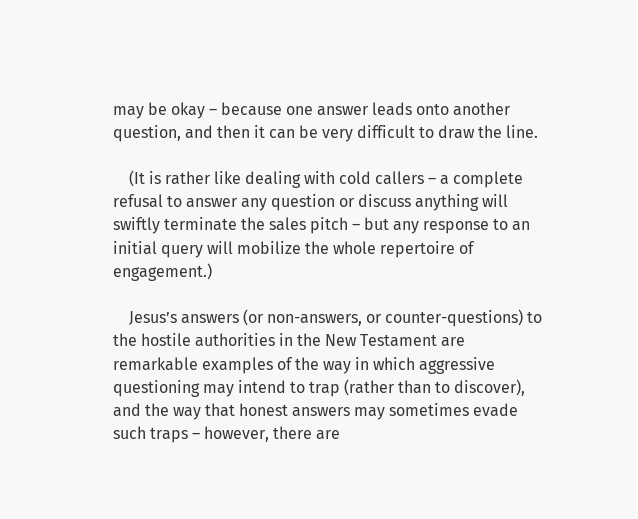may be okay – because one answer leads onto another question, and then it can be very difficult to draw the line.

    (It is rather like dealing with cold callers – a complete refusal to answer any question or discuss anything will swiftly terminate the sales pitch – but any response to an initial query will mobilize the whole repertoire of engagement.)

    Jesus’s answers (or non-answers, or counter-questions) to the hostile authorities in the New Testament are remarkable examples of the way in which aggressive questioning may intend to trap (rather than to discover), and the way that honest answers may sometimes evade such traps – however, there are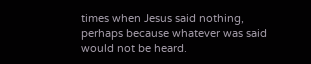times when Jesus said nothing, perhaps because whatever was said would not be heard.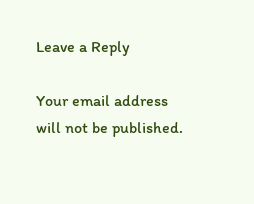Leave a Reply

Your email address will not be published.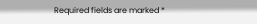Required fields are marked *